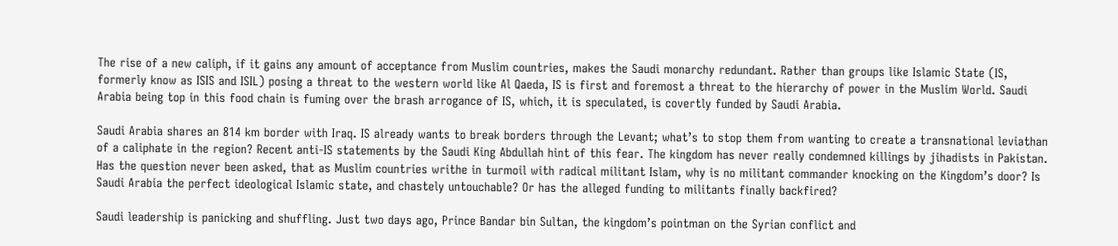The rise of a new caliph, if it gains any amount of acceptance from Muslim countries, makes the Saudi monarchy redundant. Rather than groups like Islamic State (IS, formerly know as ISIS and ISIL) posing a threat to the western world like Al Qaeda, IS is first and foremost a threat to the hierarchy of power in the Muslim World. Saudi Arabia being top in this food chain is fuming over the brash arrogance of IS, which, it is speculated, is covertly funded by Saudi Arabia.

Saudi Arabia shares an 814 km border with Iraq. IS already wants to break borders through the Levant; what’s to stop them from wanting to create a transnational leviathan of a caliphate in the region? Recent anti-IS statements by the Saudi King Abdullah hint of this fear. The kingdom has never really condemned killings by jihadists in Pakistan. Has the question never been asked, that as Muslim countries writhe in turmoil with radical militant Islam, why is no militant commander knocking on the Kingdom’s door? Is Saudi Arabia the perfect ideological Islamic state, and chastely untouchable? Or has the alleged funding to militants finally backfired?

Saudi leadership is panicking and shuffling. Just two days ago, Prince Bandar bin Sultan, the kingdom’s pointman on the Syrian conflict and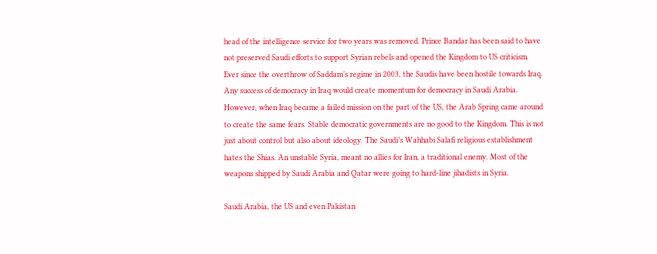head of the intelligence service for two years was removed. Prince Bandar has been said to have not preserved Saudi efforts to support Syrian rebels and opened the Kingdom to US criticism. Ever since the overthrow of Saddam’s regime in 2003, the Saudis have been hostile towards Iraq. Any success of democracy in Iraq would create momentum for democracy in Saudi Arabia. However, when Iraq became a failed mission on the part of the US, the Arab Spring came around to create the same fears. Stable democratic governments are no good to the Kingdom. This is not just about control but also about ideology. The Saudi’s Wahhabi Salafi religious establishment hates the Shias. An unstable Syria, meant no allies for Iran, a traditional enemy. Most of the weapons shipped by Saudi Arabia and Qatar were going to hard-line jihadists in Syria.

Saudi Arabia, the US and even Pakistan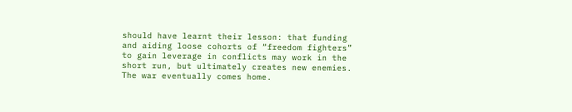should have learnt their lesson: that funding and aiding loose cohorts of “freedom fighters” to gain leverage in conflicts may work in the short run, but ultimately creates new enemies. The war eventually comes home.